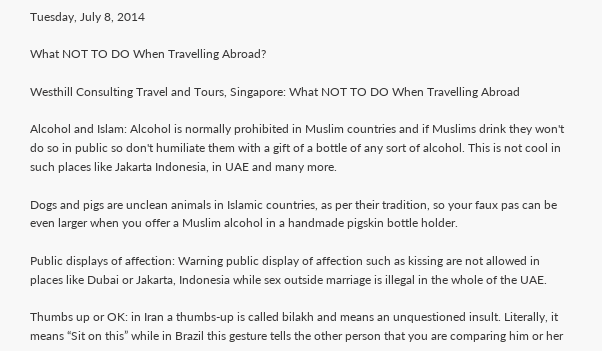Tuesday, July 8, 2014

What NOT TO DO When Travelling Abroad?

Westhill Consulting Travel and Tours, Singapore: What NOT TO DO When Travelling Abroad

Alcohol and Islam: Alcohol is normally prohibited in Muslim countries and if Muslims drink they won't do so in public so don't humiliate them with a gift of a bottle of any sort of alcohol. This is not cool in such places like Jakarta Indonesia, in UAE and many more.

Dogs and pigs are unclean animals in Islamic countries, as per their tradition, so your faux pas can be even larger when you offer a Muslim alcohol in a handmade pigskin bottle holder.

Public displays of affection: Warning public display of affection such as kissing are not allowed in places like Dubai or Jakarta, Indonesia while sex outside marriage is illegal in the whole of the UAE.

Thumbs up or OK: in Iran a thumbs-up is called bilakh and means an unquestioned insult. Literally, it means “Sit on this” while in Brazil this gesture tells the other person that you are comparing him or her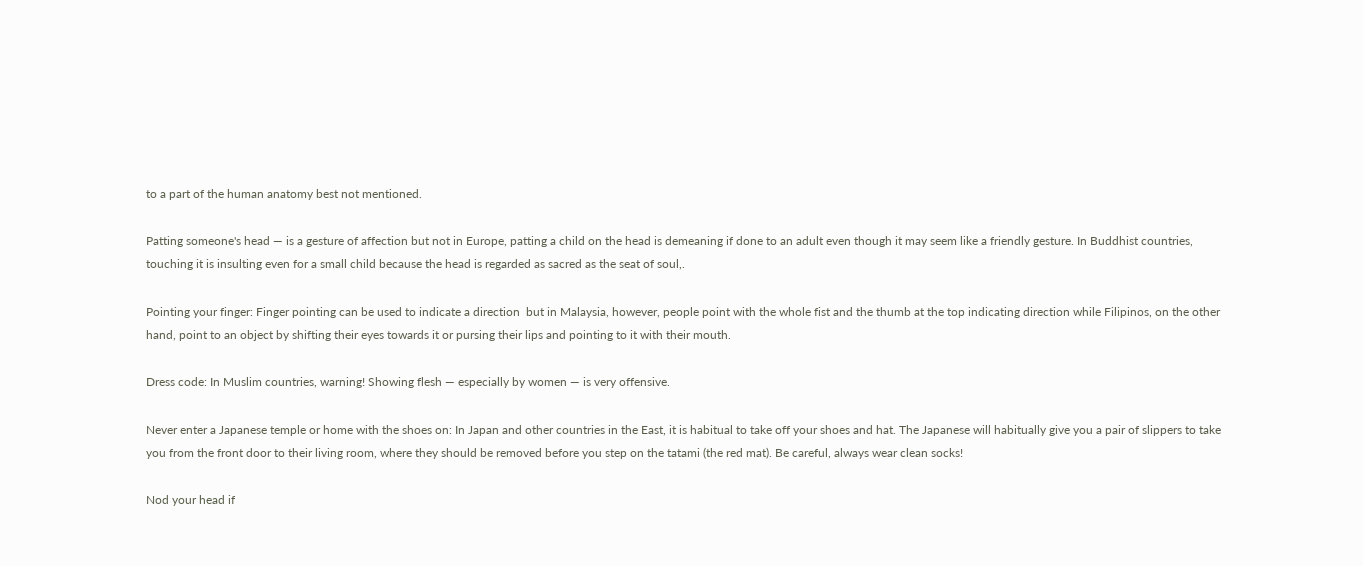to a part of the human anatomy best not mentioned.

Patting someone's head — is a gesture of affection but not in Europe, patting a child on the head is demeaning if done to an adult even though it may seem like a friendly gesture. In Buddhist countries, touching it is insulting even for a small child because the head is regarded as sacred as the seat of soul,.

Pointing your finger: Finger pointing can be used to indicate a direction  but in Malaysia, however, people point with the whole fist and the thumb at the top indicating direction while Filipinos, on the other hand, point to an object by shifting their eyes towards it or pursing their lips and pointing to it with their mouth.

Dress code: In Muslim countries, warning! Showing flesh — especially by women — is very offensive.

Never enter a Japanese temple or home with the shoes on: In Japan and other countries in the East, it is habitual to take off your shoes and hat. The Japanese will habitually give you a pair of slippers to take you from the front door to their living room, where they should be removed before you step on the tatami (the red mat). Be careful, always wear clean socks!

Nod your head if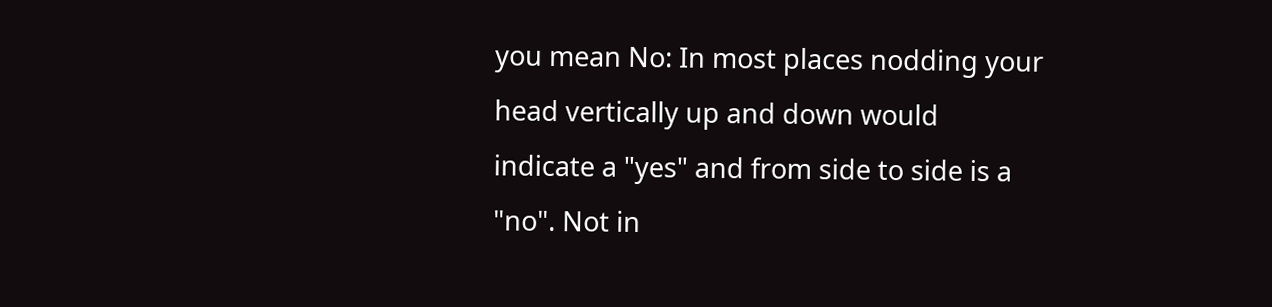you mean No: In most places nodding your head vertically up and down would indicate a "yes" and from side to side is a "no". Not in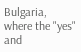Bulgaria, where the "yes" and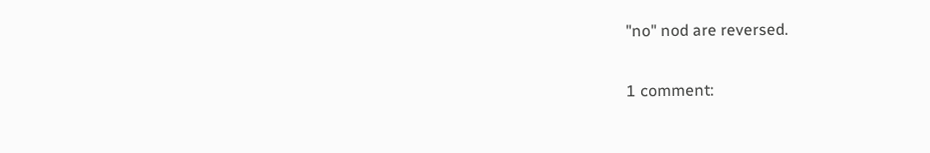"no" nod are reversed.

1 comment: